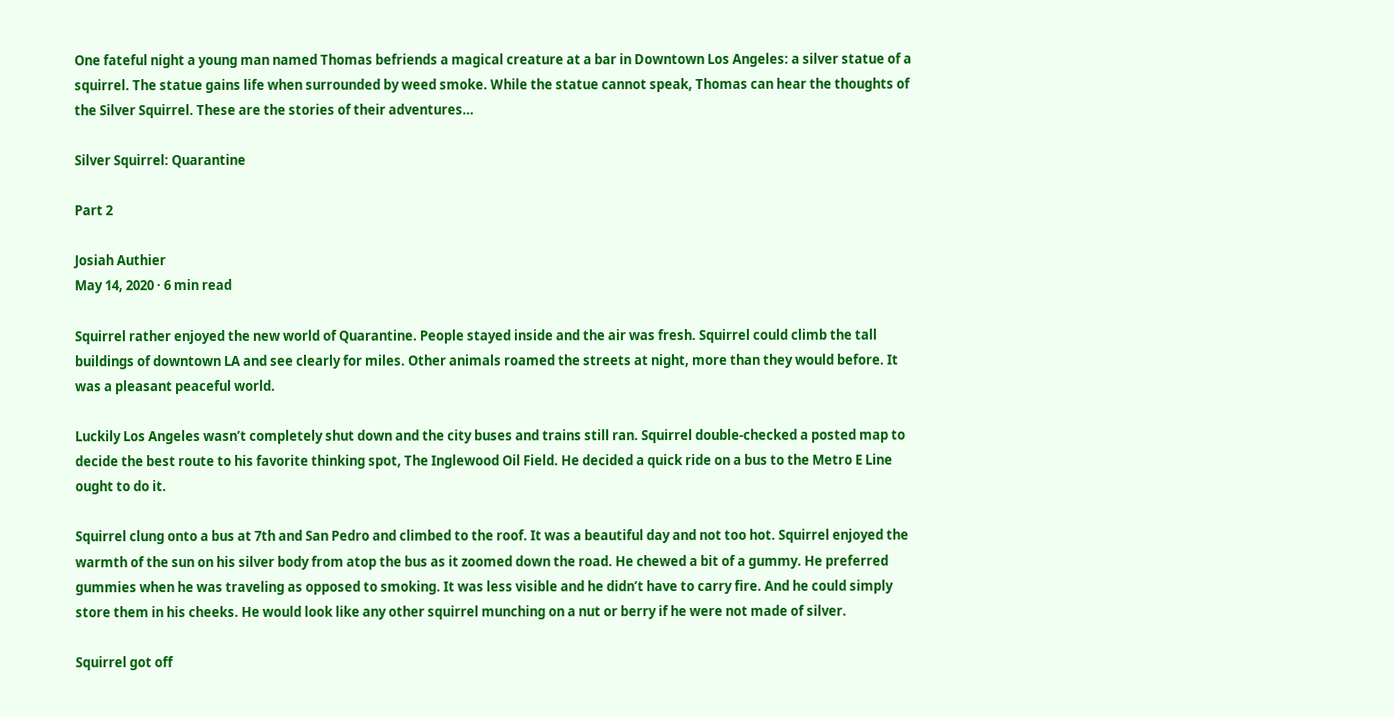One fateful night a young man named Thomas befriends a magical creature at a bar in Downtown Los Angeles: a silver statue of a squirrel. The statue gains life when surrounded by weed smoke. While the statue cannot speak, Thomas can hear the thoughts of the Silver Squirrel. These are the stories of their adventures…

Silver Squirrel: Quarantine

Part 2

Josiah Authier
May 14, 2020 · 6 min read

Squirrel rather enjoyed the new world of Quarantine. People stayed inside and the air was fresh. Squirrel could climb the tall buildings of downtown LA and see clearly for miles. Other animals roamed the streets at night, more than they would before. It was a pleasant peaceful world.

Luckily Los Angeles wasn’t completely shut down and the city buses and trains still ran. Squirrel double-checked a posted map to decide the best route to his favorite thinking spot, The Inglewood Oil Field. He decided a quick ride on a bus to the Metro E Line ought to do it.

Squirrel clung onto a bus at 7th and San Pedro and climbed to the roof. It was a beautiful day and not too hot. Squirrel enjoyed the warmth of the sun on his silver body from atop the bus as it zoomed down the road. He chewed a bit of a gummy. He preferred gummies when he was traveling as opposed to smoking. It was less visible and he didn’t have to carry fire. And he could simply store them in his cheeks. He would look like any other squirrel munching on a nut or berry if he were not made of silver.

Squirrel got off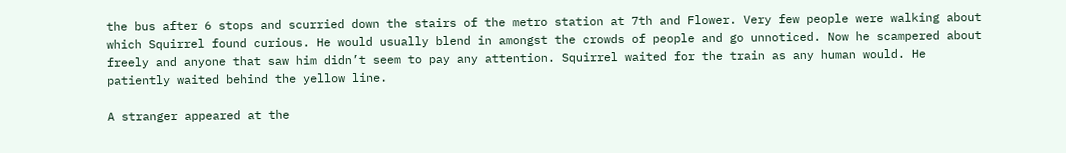the bus after 6 stops and scurried down the stairs of the metro station at 7th and Flower. Very few people were walking about which Squirrel found curious. He would usually blend in amongst the crowds of people and go unnoticed. Now he scampered about freely and anyone that saw him didn’t seem to pay any attention. Squirrel waited for the train as any human would. He patiently waited behind the yellow line.

A stranger appeared at the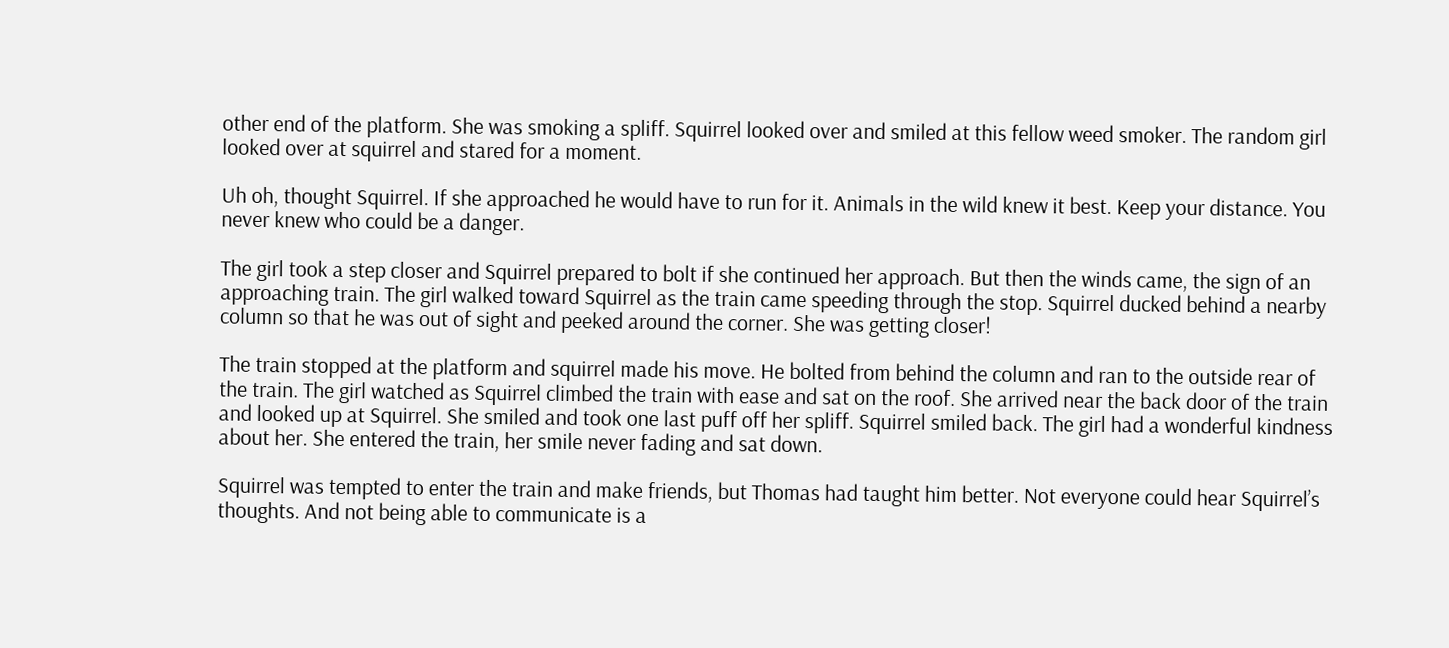other end of the platform. She was smoking a spliff. Squirrel looked over and smiled at this fellow weed smoker. The random girl looked over at squirrel and stared for a moment.

Uh oh, thought Squirrel. If she approached he would have to run for it. Animals in the wild knew it best. Keep your distance. You never knew who could be a danger.

The girl took a step closer and Squirrel prepared to bolt if she continued her approach. But then the winds came, the sign of an approaching train. The girl walked toward Squirrel as the train came speeding through the stop. Squirrel ducked behind a nearby column so that he was out of sight and peeked around the corner. She was getting closer!

The train stopped at the platform and squirrel made his move. He bolted from behind the column and ran to the outside rear of the train. The girl watched as Squirrel climbed the train with ease and sat on the roof. She arrived near the back door of the train and looked up at Squirrel. She smiled and took one last puff off her spliff. Squirrel smiled back. The girl had a wonderful kindness about her. She entered the train, her smile never fading and sat down.

Squirrel was tempted to enter the train and make friends, but Thomas had taught him better. Not everyone could hear Squirrel’s thoughts. And not being able to communicate is a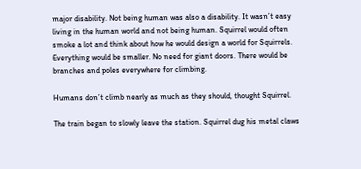major disability. Not being human was also a disability. It wasn’t easy living in the human world and not being human. Squirrel would often smoke a lot and think about how he would design a world for Squirrels. Everything would be smaller. No need for giant doors. There would be branches and poles everywhere for climbing.

Humans don’t climb nearly as much as they should, thought Squirrel.

The train began to slowly leave the station. Squirrel dug his metal claws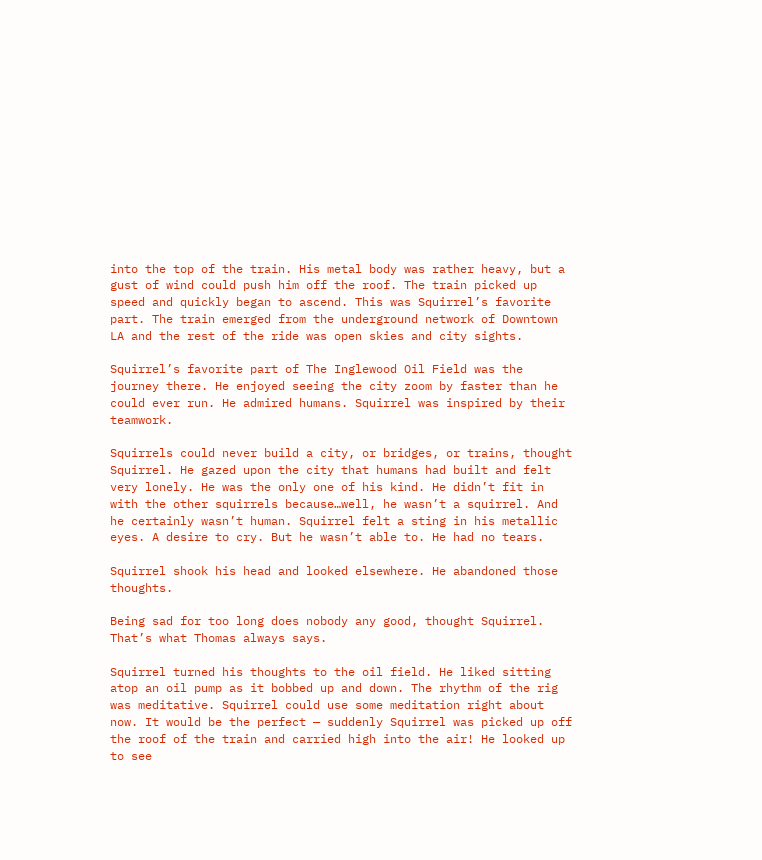into the top of the train. His metal body was rather heavy, but a gust of wind could push him off the roof. The train picked up speed and quickly began to ascend. This was Squirrel’s favorite part. The train emerged from the underground network of Downtown LA and the rest of the ride was open skies and city sights.

Squirrel’s favorite part of The Inglewood Oil Field was the journey there. He enjoyed seeing the city zoom by faster than he could ever run. He admired humans. Squirrel was inspired by their teamwork.

Squirrels could never build a city, or bridges, or trains, thought Squirrel. He gazed upon the city that humans had built and felt very lonely. He was the only one of his kind. He didn’t fit in with the other squirrels because…well, he wasn’t a squirrel. And he certainly wasn’t human. Squirrel felt a sting in his metallic eyes. A desire to cry. But he wasn’t able to. He had no tears.

Squirrel shook his head and looked elsewhere. He abandoned those thoughts.

Being sad for too long does nobody any good, thought Squirrel. That’s what Thomas always says.

Squirrel turned his thoughts to the oil field. He liked sitting atop an oil pump as it bobbed up and down. The rhythm of the rig was meditative. Squirrel could use some meditation right about now. It would be the perfect — suddenly Squirrel was picked up off the roof of the train and carried high into the air! He looked up to see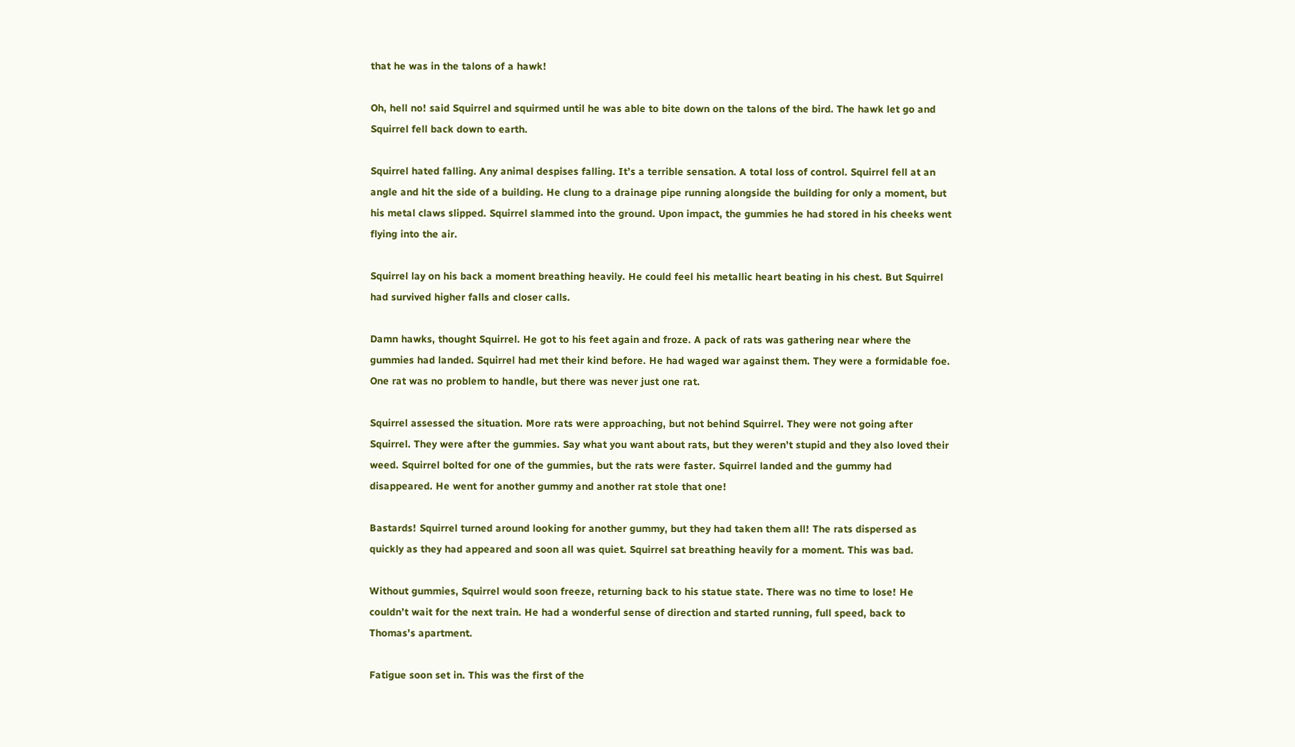that he was in the talons of a hawk!

Oh, hell no! said Squirrel and squirmed until he was able to bite down on the talons of the bird. The hawk let go and Squirrel fell back down to earth.

Squirrel hated falling. Any animal despises falling. It’s a terrible sensation. A total loss of control. Squirrel fell at an angle and hit the side of a building. He clung to a drainage pipe running alongside the building for only a moment, but his metal claws slipped. Squirrel slammed into the ground. Upon impact, the gummies he had stored in his cheeks went flying into the air.

Squirrel lay on his back a moment breathing heavily. He could feel his metallic heart beating in his chest. But Squirrel had survived higher falls and closer calls.

Damn hawks, thought Squirrel. He got to his feet again and froze. A pack of rats was gathering near where the gummies had landed. Squirrel had met their kind before. He had waged war against them. They were a formidable foe. One rat was no problem to handle, but there was never just one rat.

Squirrel assessed the situation. More rats were approaching, but not behind Squirrel. They were not going after Squirrel. They were after the gummies. Say what you want about rats, but they weren’t stupid and they also loved their weed. Squirrel bolted for one of the gummies, but the rats were faster. Squirrel landed and the gummy had disappeared. He went for another gummy and another rat stole that one!

Bastards! Squirrel turned around looking for another gummy, but they had taken them all! The rats dispersed as quickly as they had appeared and soon all was quiet. Squirrel sat breathing heavily for a moment. This was bad.

Without gummies, Squirrel would soon freeze, returning back to his statue state. There was no time to lose! He couldn’t wait for the next train. He had a wonderful sense of direction and started running, full speed, back to Thomas’s apartment.

Fatigue soon set in. This was the first of the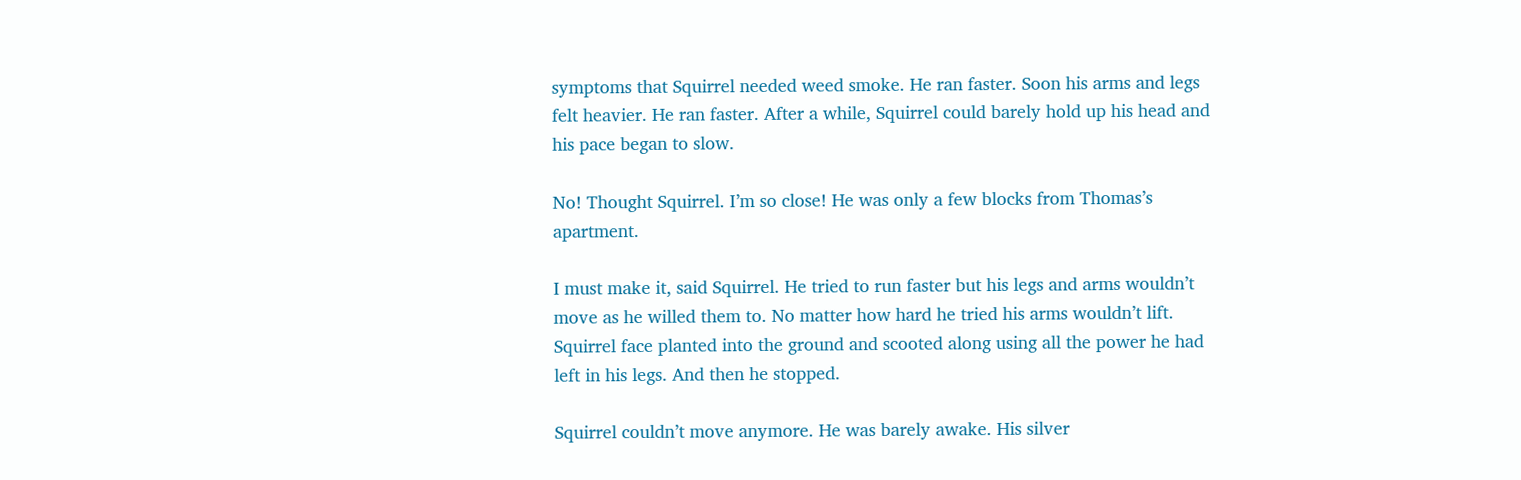symptoms that Squirrel needed weed smoke. He ran faster. Soon his arms and legs felt heavier. He ran faster. After a while, Squirrel could barely hold up his head and his pace began to slow.

No! Thought Squirrel. I’m so close! He was only a few blocks from Thomas’s apartment.

I must make it, said Squirrel. He tried to run faster but his legs and arms wouldn’t move as he willed them to. No matter how hard he tried his arms wouldn’t lift. Squirrel face planted into the ground and scooted along using all the power he had left in his legs. And then he stopped.

Squirrel couldn’t move anymore. He was barely awake. His silver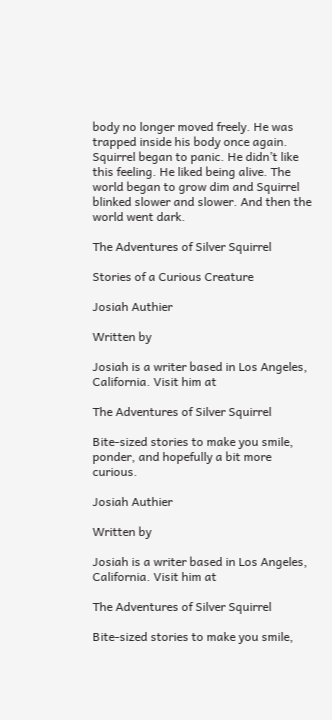body no longer moved freely. He was trapped inside his body once again. Squirrel began to panic. He didn’t like this feeling. He liked being alive. The world began to grow dim and Squirrel blinked slower and slower. And then the world went dark.

The Adventures of Silver Squirrel

Stories of a Curious Creature

Josiah Authier

Written by

Josiah is a writer based in Los Angeles, California. Visit him at

The Adventures of Silver Squirrel

Bite-sized stories to make you smile, ponder, and hopefully a bit more curious.

Josiah Authier

Written by

Josiah is a writer based in Los Angeles, California. Visit him at

The Adventures of Silver Squirrel

Bite-sized stories to make you smile,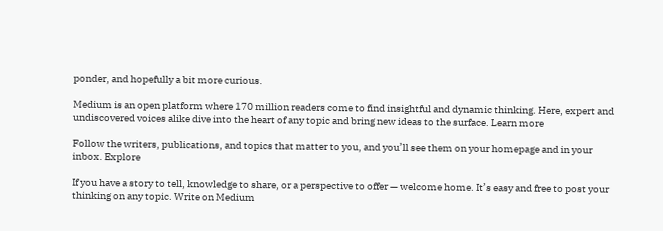ponder, and hopefully a bit more curious.

Medium is an open platform where 170 million readers come to find insightful and dynamic thinking. Here, expert and undiscovered voices alike dive into the heart of any topic and bring new ideas to the surface. Learn more

Follow the writers, publications, and topics that matter to you, and you’ll see them on your homepage and in your inbox. Explore

If you have a story to tell, knowledge to share, or a perspective to offer — welcome home. It’s easy and free to post your thinking on any topic. Write on Medium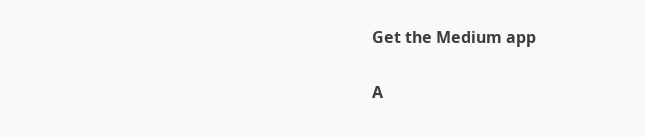Get the Medium app

A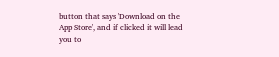button that says 'Download on the App Store', and if clicked it will lead you to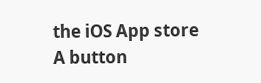the iOS App store
A button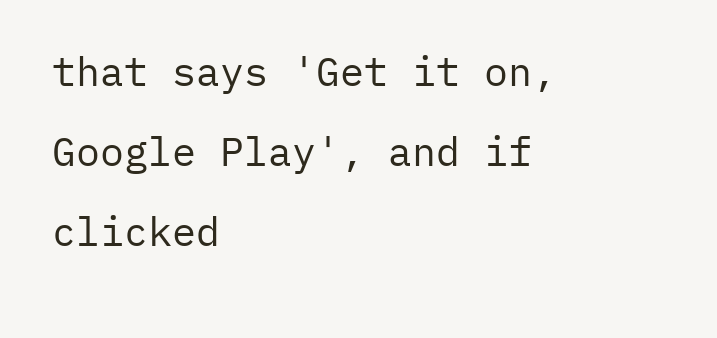that says 'Get it on, Google Play', and if clicked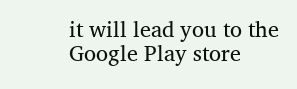it will lead you to the Google Play store